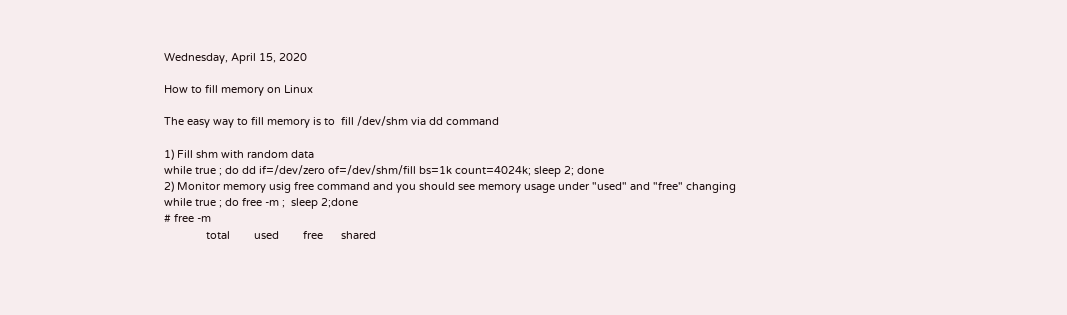Wednesday, April 15, 2020

How to fill memory on Linux

The easy way to fill memory is to  fill /dev/shm via dd command

1) Fill shm with random data
while true ; do dd if=/dev/zero of=/dev/shm/fill bs=1k count=4024k; sleep 2; done
2) Monitor memory usig free command and you should see memory usage under "used" and "free" changing
while true ; do free -m ;  sleep 2;done
# free -m
              total        used        free      shared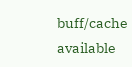buff/cache   available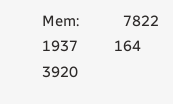Mem:           7822        1937         164        3920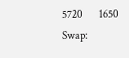5720        1650
Swap: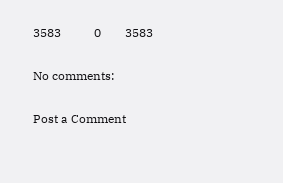3583           0        3583

No comments:

Post a Comment